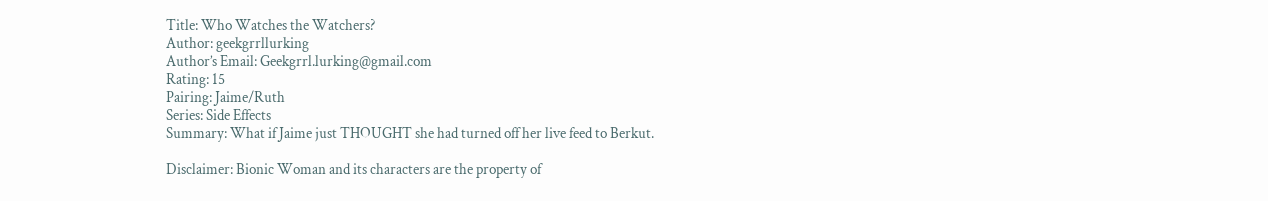Title: Who Watches the Watchers?
Author: geekgrrllurking
Author’s Email: Geekgrrl.lurking@gmail.com
Rating: 15
Pairing: Jaime/Ruth
Series: Side Effects
Summary: What if Jaime just THOUGHT she had turned off her live feed to Berkut.

Disclaimer: Bionic Woman and its characters are the property of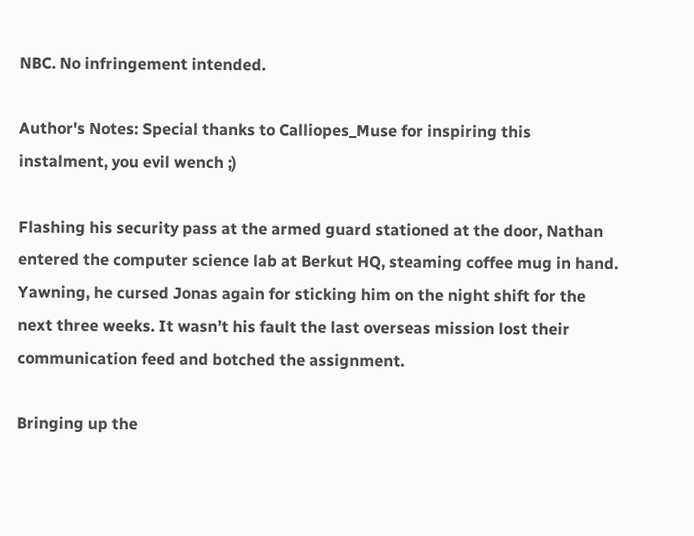NBC. No infringement intended.

Author's Notes: Special thanks to Calliopes_Muse for inspiring this instalment, you evil wench ;)

Flashing his security pass at the armed guard stationed at the door, Nathan entered the computer science lab at Berkut HQ, steaming coffee mug in hand. Yawning, he cursed Jonas again for sticking him on the night shift for the next three weeks. It wasn’t his fault the last overseas mission lost their communication feed and botched the assignment.

Bringing up the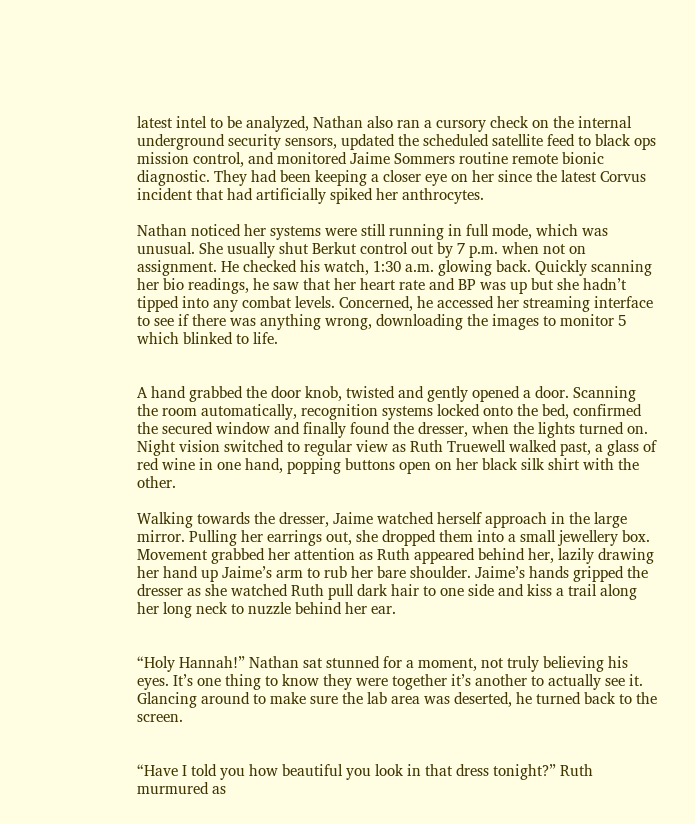latest intel to be analyzed, Nathan also ran a cursory check on the internal underground security sensors, updated the scheduled satellite feed to black ops mission control, and monitored Jaime Sommers routine remote bionic diagnostic. They had been keeping a closer eye on her since the latest Corvus incident that had artificially spiked her anthrocytes.

Nathan noticed her systems were still running in full mode, which was unusual. She usually shut Berkut control out by 7 p.m. when not on assignment. He checked his watch, 1:30 a.m. glowing back. Quickly scanning her bio readings, he saw that her heart rate and BP was up but she hadn’t tipped into any combat levels. Concerned, he accessed her streaming interface to see if there was anything wrong, downloading the images to monitor 5 which blinked to life.


A hand grabbed the door knob, twisted and gently opened a door. Scanning the room automatically, recognition systems locked onto the bed, confirmed the secured window and finally found the dresser, when the lights turned on. Night vision switched to regular view as Ruth Truewell walked past, a glass of red wine in one hand, popping buttons open on her black silk shirt with the other.

Walking towards the dresser, Jaime watched herself approach in the large mirror. Pulling her earrings out, she dropped them into a small jewellery box. Movement grabbed her attention as Ruth appeared behind her, lazily drawing her hand up Jaime’s arm to rub her bare shoulder. Jaime’s hands gripped the dresser as she watched Ruth pull dark hair to one side and kiss a trail along her long neck to nuzzle behind her ear.


“Holy Hannah!” Nathan sat stunned for a moment, not truly believing his eyes. It’s one thing to know they were together it’s another to actually see it. Glancing around to make sure the lab area was deserted, he turned back to the screen.


“Have I told you how beautiful you look in that dress tonight?” Ruth murmured as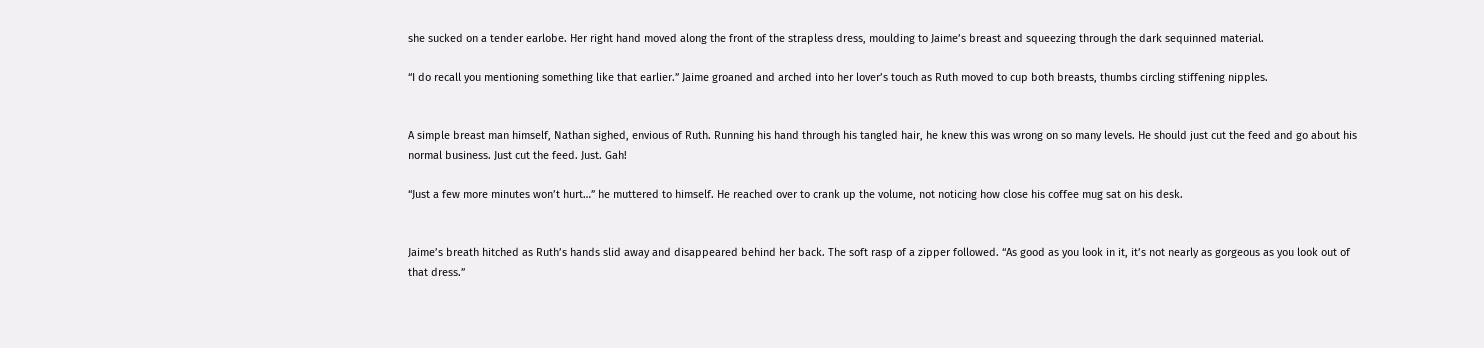she sucked on a tender earlobe. Her right hand moved along the front of the strapless dress, moulding to Jaime’s breast and squeezing through the dark sequinned material.

“I do recall you mentioning something like that earlier.” Jaime groaned and arched into her lover’s touch as Ruth moved to cup both breasts, thumbs circling stiffening nipples.


A simple breast man himself, Nathan sighed, envious of Ruth. Running his hand through his tangled hair, he knew this was wrong on so many levels. He should just cut the feed and go about his normal business. Just cut the feed. Just. Gah!

“Just a few more minutes won’t hurt…” he muttered to himself. He reached over to crank up the volume, not noticing how close his coffee mug sat on his desk.


Jaime’s breath hitched as Ruth’s hands slid away and disappeared behind her back. The soft rasp of a zipper followed. “As good as you look in it, it’s not nearly as gorgeous as you look out of that dress.”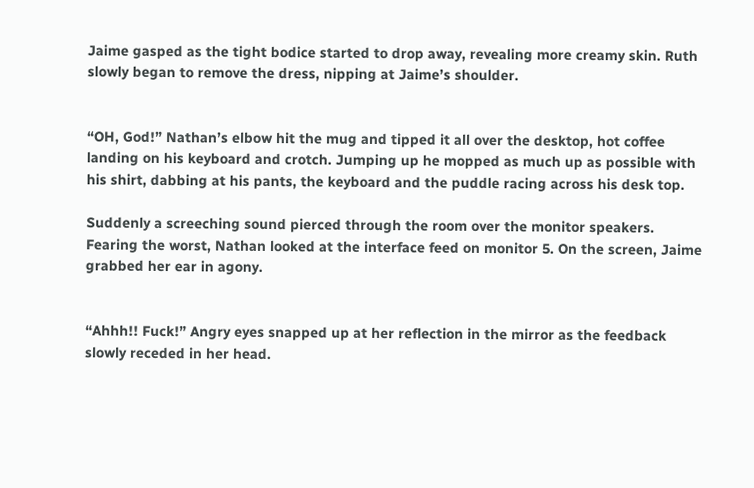Jaime gasped as the tight bodice started to drop away, revealing more creamy skin. Ruth slowly began to remove the dress, nipping at Jaime’s shoulder.


“OH, God!” Nathan’s elbow hit the mug and tipped it all over the desktop, hot coffee landing on his keyboard and crotch. Jumping up he mopped as much up as possible with his shirt, dabbing at his pants, the keyboard and the puddle racing across his desk top.

Suddenly a screeching sound pierced through the room over the monitor speakers. Fearing the worst, Nathan looked at the interface feed on monitor 5. On the screen, Jaime grabbed her ear in agony.


“Ahhh!! Fuck!” Angry eyes snapped up at her reflection in the mirror as the feedback slowly receded in her head.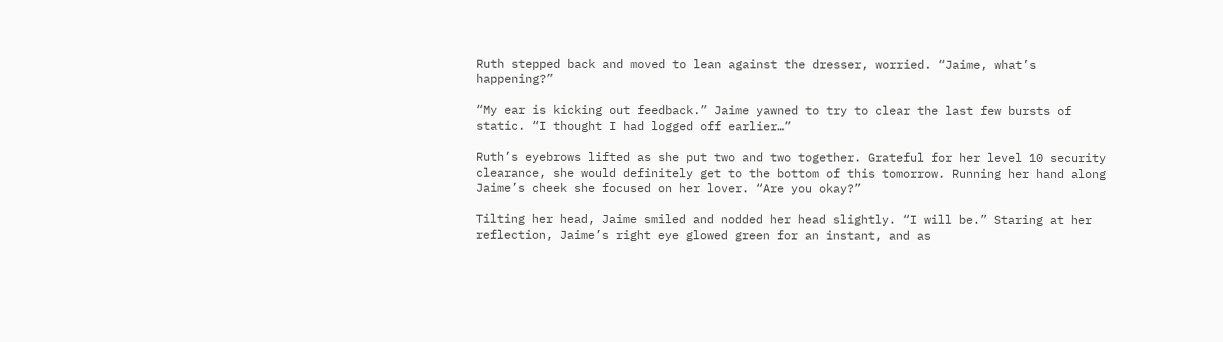Ruth stepped back and moved to lean against the dresser, worried. “Jaime, what’s happening?”

“My ear is kicking out feedback.” Jaime yawned to try to clear the last few bursts of static. “I thought I had logged off earlier…”

Ruth’s eyebrows lifted as she put two and two together. Grateful for her level 10 security clearance, she would definitely get to the bottom of this tomorrow. Running her hand along Jaime’s cheek she focused on her lover. “Are you okay?”

Tilting her head, Jaime smiled and nodded her head slightly. “I will be.” Staring at her reflection, Jaime’s right eye glowed green for an instant, and as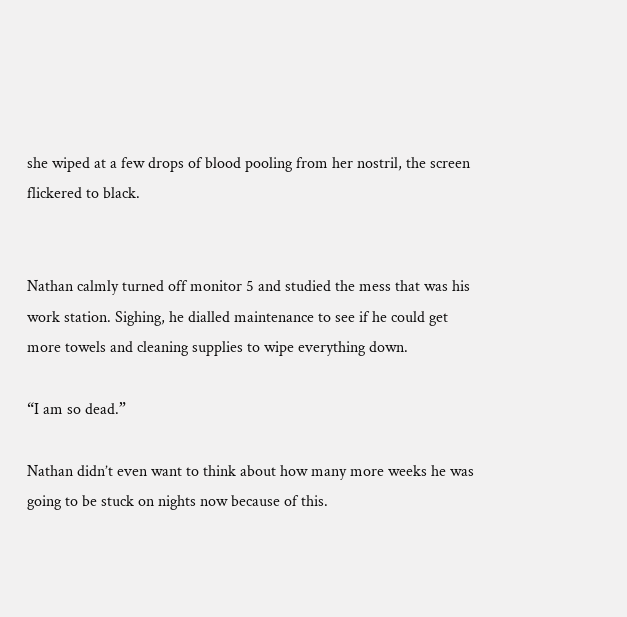she wiped at a few drops of blood pooling from her nostril, the screen flickered to black.


Nathan calmly turned off monitor 5 and studied the mess that was his work station. Sighing, he dialled maintenance to see if he could get more towels and cleaning supplies to wipe everything down.

“I am so dead.”

Nathan didn’t even want to think about how many more weeks he was going to be stuck on nights now because of this.